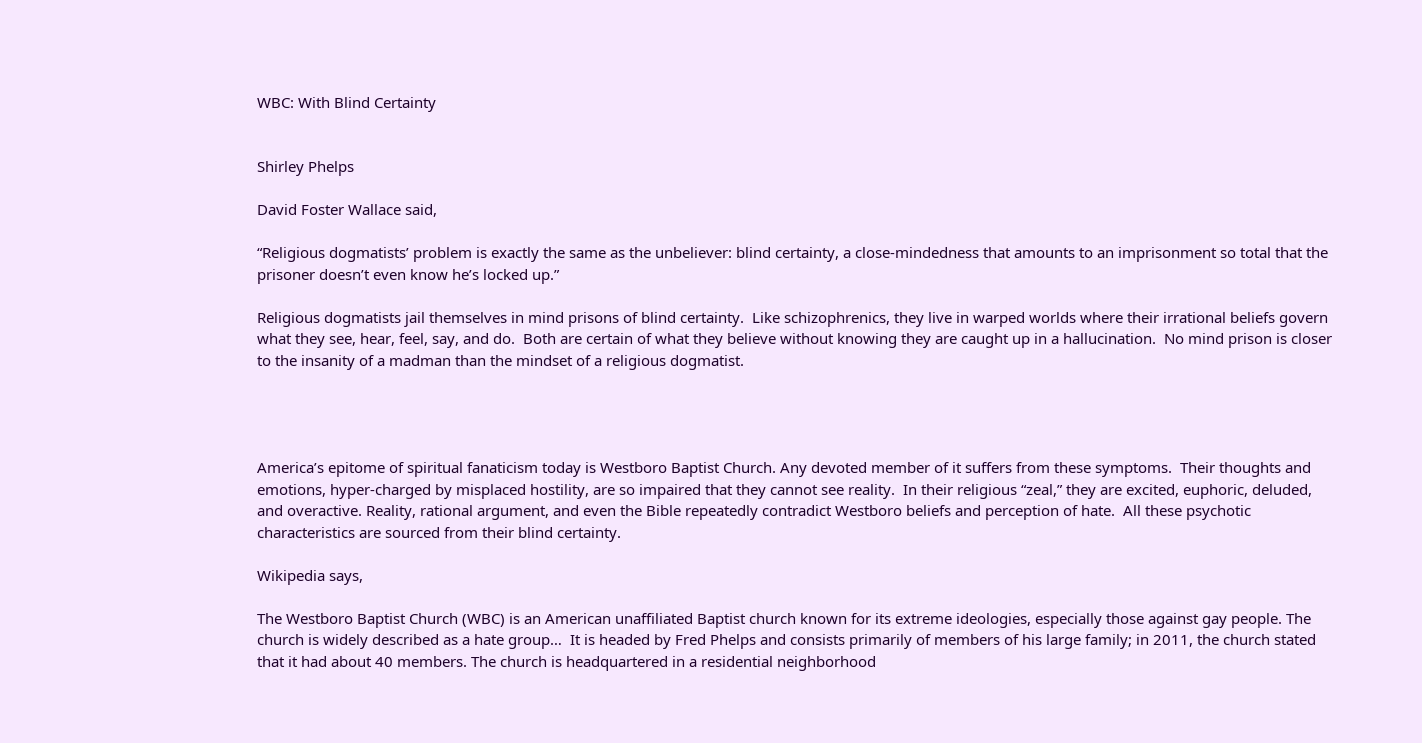WBC: With Blind Certainty


Shirley Phelps

David Foster Wallace said,

“Religious dogmatists’ problem is exactly the same as the unbeliever: blind certainty, a close-mindedness that amounts to an imprisonment so total that the prisoner doesn’t even know he’s locked up.”

Religious dogmatists jail themselves in mind prisons of blind certainty.  Like schizophrenics, they live in warped worlds where their irrational beliefs govern what they see, hear, feel, say, and do.  Both are certain of what they believe without knowing they are caught up in a hallucination.  No mind prison is closer to the insanity of a madman than the mindset of a religious dogmatist.




America’s epitome of spiritual fanaticism today is Westboro Baptist Church. Any devoted member of it suffers from these symptoms.  Their thoughts and emotions, hyper-charged by misplaced hostility, are so impaired that they cannot see reality.  In their religious “zeal,” they are excited, euphoric, deluded, and overactive. Reality, rational argument, and even the Bible repeatedly contradict Westboro beliefs and perception of hate.  All these psychotic characteristics are sourced from their blind certainty.

Wikipedia says,

The Westboro Baptist Church (WBC) is an American unaffiliated Baptist church known for its extreme ideologies, especially those against gay people. The church is widely described as a hate group…  It is headed by Fred Phelps and consists primarily of members of his large family; in 2011, the church stated that it had about 40 members. The church is headquartered in a residential neighborhood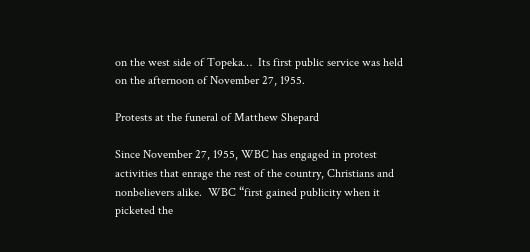on the west side of Topeka…  Its first public service was held on the afternoon of November 27, 1955.

Protests at the funeral of Matthew Shepard

Since November 27, 1955, WBC has engaged in protest activities that enrage the rest of the country, Christians and nonbelievers alike.  WBC “first gained publicity when it picketed the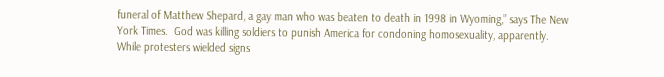funeral of Matthew Shepard, a gay man who was beaten to death in 1998 in Wyoming,” says The New York Times.  God was killing soldiers to punish America for condoning homosexuality, apparently.  While protesters wielded signs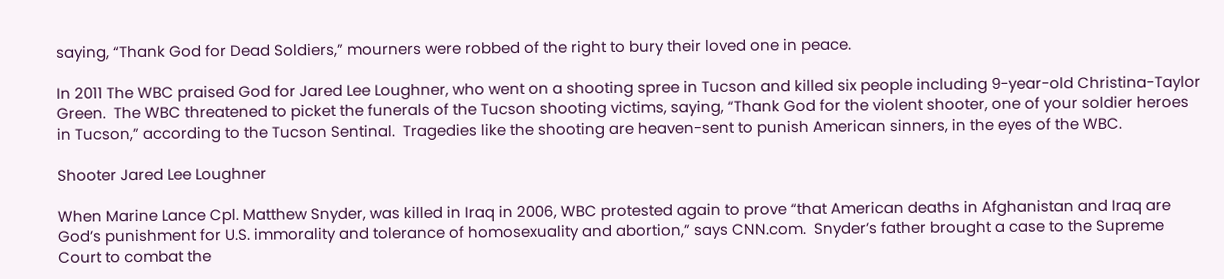saying, “Thank God for Dead Soldiers,” mourners were robbed of the right to bury their loved one in peace.

In 2011 The WBC praised God for Jared Lee Loughner, who went on a shooting spree in Tucson and killed six people including 9-year-old Christina-Taylor Green.  The WBC threatened to picket the funerals of the Tucson shooting victims, saying, “Thank God for the violent shooter, one of your soldier heroes in Tucson,” according to the Tucson Sentinal.  Tragedies like the shooting are heaven-sent to punish American sinners, in the eyes of the WBC.

Shooter Jared Lee Loughner

When Marine Lance Cpl. Matthew Snyder, was killed in Iraq in 2006, WBC protested again to prove “that American deaths in Afghanistan and Iraq are God’s punishment for U.S. immorality and tolerance of homosexuality and abortion,” says CNN.com.  Snyder’s father brought a case to the Supreme Court to combat the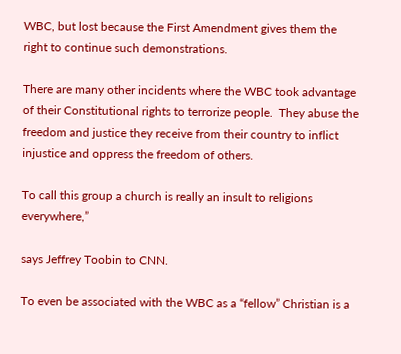WBC, but lost because the First Amendment gives them the right to continue such demonstrations.

There are many other incidents where the WBC took advantage of their Constitutional rights to terrorize people.  They abuse the freedom and justice they receive from their country to inflict injustice and oppress the freedom of others.

To call this group a church is really an insult to religions everywhere,”

says Jeffrey Toobin to CNN.

To even be associated with the WBC as a “fellow” Christian is a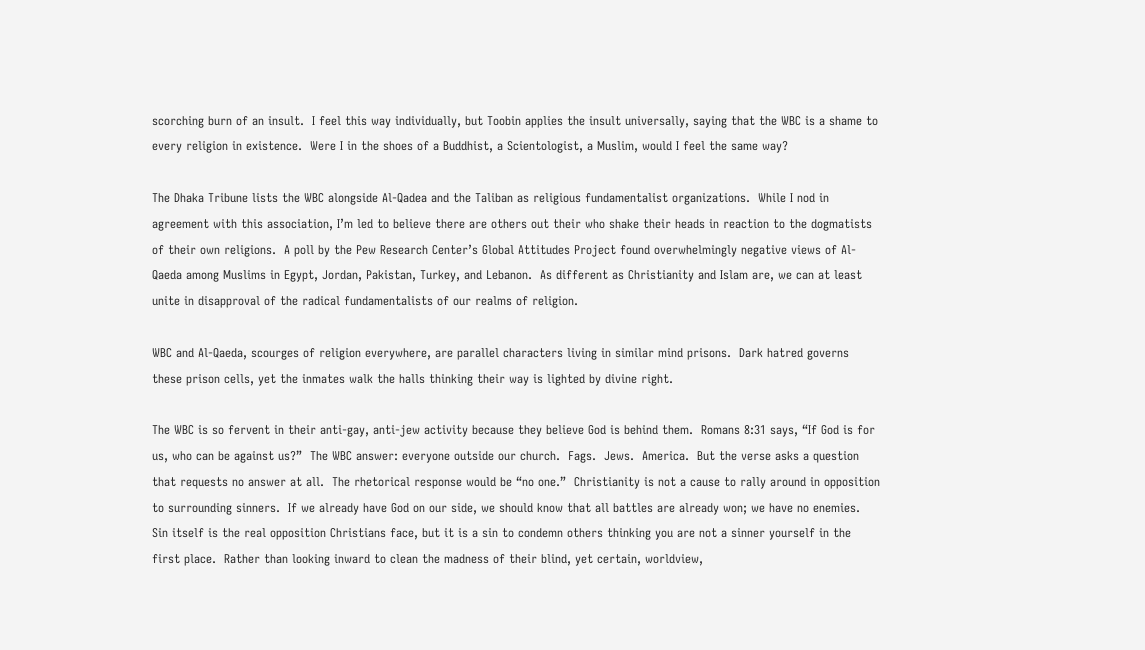scorching burn of an insult.  I feel this way individually, but Toobin applies the insult universally, saying that the WBC is a shame to every religion in existence.  Were I in the shoes of a Buddhist, a Scientologist, a Muslim, would I feel the same way?

The Dhaka Tribune lists the WBC alongside Al-Qadea and the Taliban as religious fundamentalist organizations.  While I nod in agreement with this association, I’m led to believe there are others out their who shake their heads in reaction to the dogmatists of their own religions.  A poll by the Pew Research Center’s Global Attitudes Project found overwhelmingly negative views of Al-Qaeda among Muslims in Egypt, Jordan, Pakistan, Turkey, and Lebanon.  As different as Christianity and Islam are, we can at least unite in disapproval of the radical fundamentalists of our realms of religion.

WBC and Al-Qaeda, scourges of religion everywhere, are parallel characters living in similar mind prisons.  Dark hatred governs these prison cells, yet the inmates walk the halls thinking their way is lighted by divine right.

The WBC is so fervent in their anti-gay, anti-jew activity because they believe God is behind them.  Romans 8:31 says, “If God is for us, who can be against us?”  The WBC answer: everyone outside our church.  Fags.  Jews.  America.  But the verse asks a question that requests no answer at all.  The rhetorical response would be “no one.”  Christianity is not a cause to rally around in opposition to surrounding sinners.  If we already have God on our side, we should know that all battles are already won; we have no enemies.  Sin itself is the real opposition Christians face, but it is a sin to condemn others thinking you are not a sinner yourself in the first place.  Rather than looking inward to clean the madness of their blind, yet certain, worldview,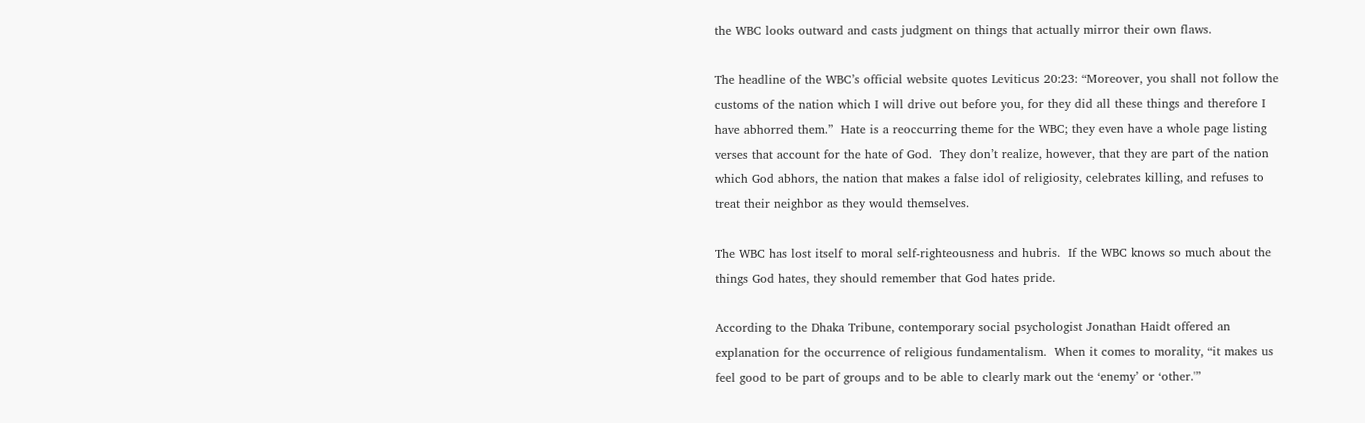the WBC looks outward and casts judgment on things that actually mirror their own flaws.

The headline of the WBC’s official website quotes Leviticus 20:23: “Moreover, you shall not follow the customs of the nation which I will drive out before you, for they did all these things and therefore I have abhorred them.”  Hate is a reoccurring theme for the WBC; they even have a whole page listing verses that account for the hate of God.  They don’t realize, however, that they are part of the nation which God abhors, the nation that makes a false idol of religiosity, celebrates killing, and refuses to treat their neighbor as they would themselves.

The WBC has lost itself to moral self-righteousness and hubris.  If the WBC knows so much about the things God hates, they should remember that God hates pride.

According to the Dhaka Tribune, contemporary social psychologist Jonathan Haidt offered an explanation for the occurrence of religious fundamentalism.  When it comes to morality, “it makes us feel good to be part of groups and to be able to clearly mark out the ‘enemy’ or ‘other.'”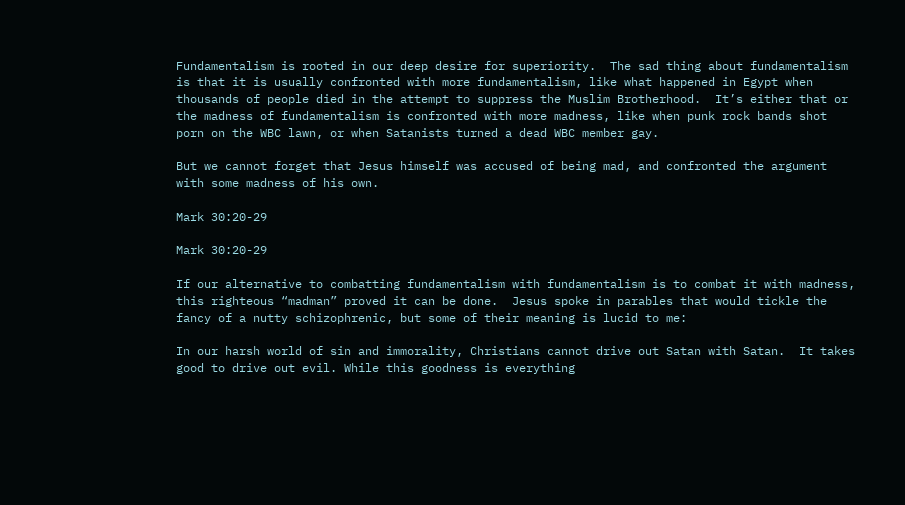Fundamentalism is rooted in our deep desire for superiority.  The sad thing about fundamentalism is that it is usually confronted with more fundamentalism, like what happened in Egypt when thousands of people died in the attempt to suppress the Muslim Brotherhood.  It’s either that or the madness of fundamentalism is confronted with more madness, like when punk rock bands shot porn on the WBC lawn, or when Satanists turned a dead WBC member gay.

But we cannot forget that Jesus himself was accused of being mad, and confronted the argument with some madness of his own.

Mark 30:20-29

Mark 30:20-29

If our alternative to combatting fundamentalism with fundamentalism is to combat it with madness, this righteous “madman” proved it can be done.  Jesus spoke in parables that would tickle the fancy of a nutty schizophrenic, but some of their meaning is lucid to me:

In our harsh world of sin and immorality, Christians cannot drive out Satan with Satan.  It takes good to drive out evil. While this goodness is everything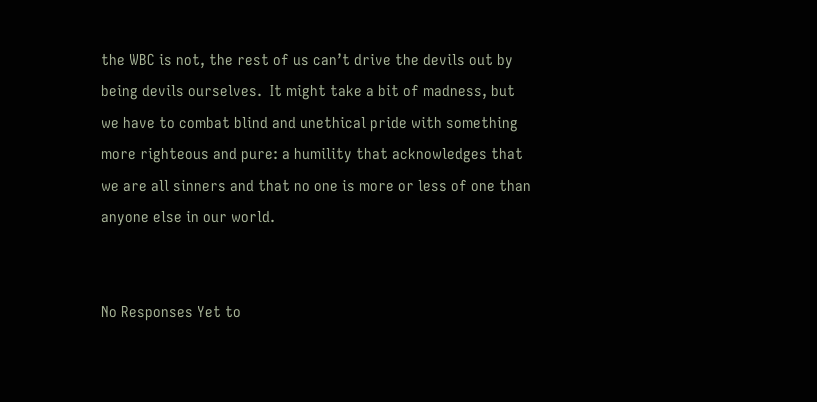the WBC is not, the rest of us can’t drive the devils out by being devils ourselves.  It might take a bit of madness, but we have to combat blind and unethical pride with something more righteous and pure: a humility that acknowledges that we are all sinners and that no one is more or less of one than anyone else in our world.


No Responses Yet to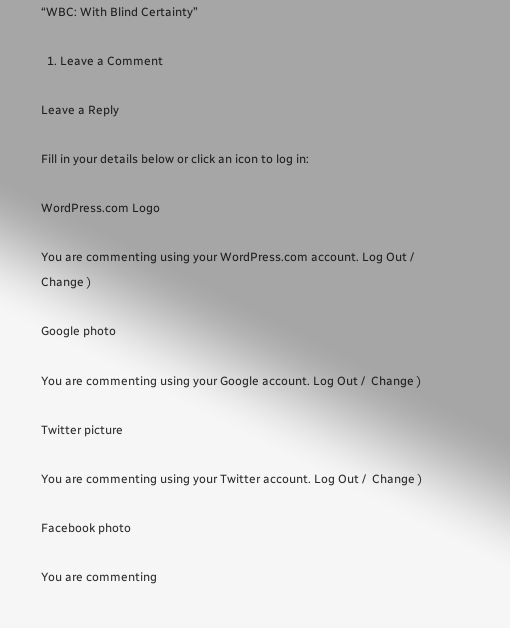“WBC: With Blind Certainty”

  1. Leave a Comment

Leave a Reply

Fill in your details below or click an icon to log in:

WordPress.com Logo

You are commenting using your WordPress.com account. Log Out /  Change )

Google photo

You are commenting using your Google account. Log Out /  Change )

Twitter picture

You are commenting using your Twitter account. Log Out /  Change )

Facebook photo

You are commenting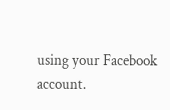using your Facebook account.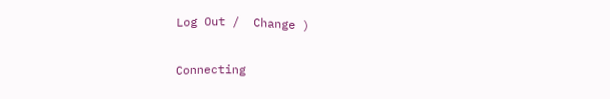Log Out /  Change )

Connecting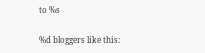to %s

%d bloggers like this: